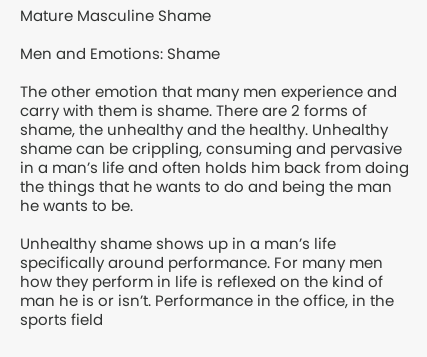Mature Masculine Shame

Men and Emotions: Shame

The other emotion that many men experience and carry with them is shame. There are 2 forms of shame, the unhealthy and the healthy. Unhealthy shame can be crippling, consuming and pervasive in a man’s life and often holds him back from doing the things that he wants to do and being the man he wants to be.

Unhealthy shame shows up in a man’s life specifically around performance. For many men how they perform in life is reflexed on the kind of man he is or isn’t. Performance in the office, in the sports field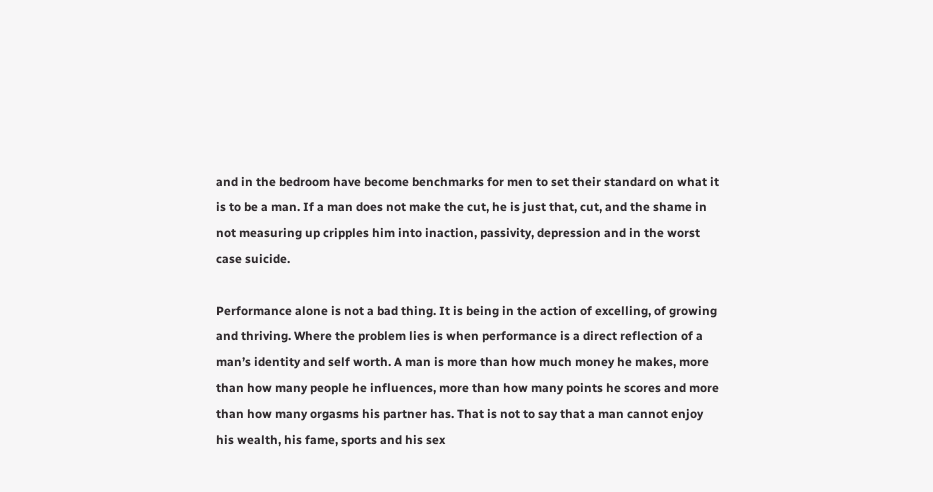and in the bedroom have become benchmarks for men to set their standard on what it is to be a man. If a man does not make the cut, he is just that, cut, and the shame in not measuring up cripples him into inaction, passivity, depression and in the worst case suicide.

Performance alone is not a bad thing. It is being in the action of excelling, of growing and thriving. Where the problem lies is when performance is a direct reflection of a man’s identity and self worth. A man is more than how much money he makes, more than how many people he influences, more than how many points he scores and more than how many orgasms his partner has. That is not to say that a man cannot enjoy his wealth, his fame, sports and his sex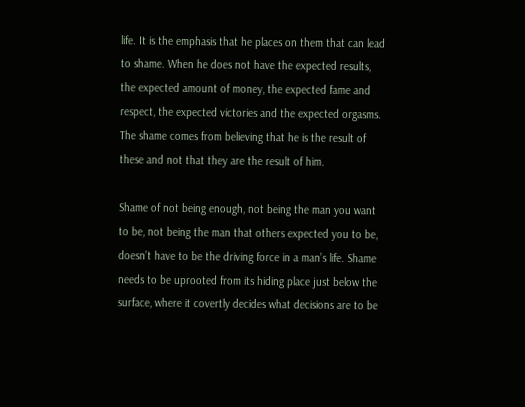life. It is the emphasis that he places on them that can lead to shame. When he does not have the expected results, the expected amount of money, the expected fame and respect, the expected victories and the expected orgasms. The shame comes from believing that he is the result of these and not that they are the result of him.

Shame of not being enough, not being the man you want to be, not being the man that others expected you to be, doesn’t have to be the driving force in a man’s life. Shame needs to be uprooted from its hiding place just below the surface, where it covertly decides what decisions are to be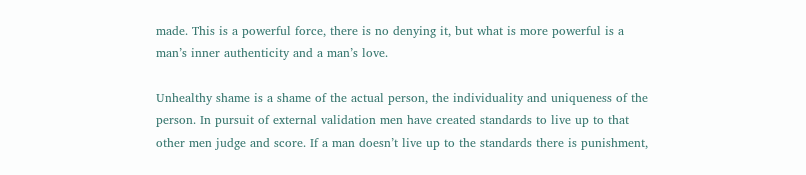made. This is a powerful force, there is no denying it, but what is more powerful is a man’s inner authenticity and a man’s love.

Unhealthy shame is a shame of the actual person, the individuality and uniqueness of the person. In pursuit of external validation men have created standards to live up to that other men judge and score. If a man doesn’t live up to the standards there is punishment,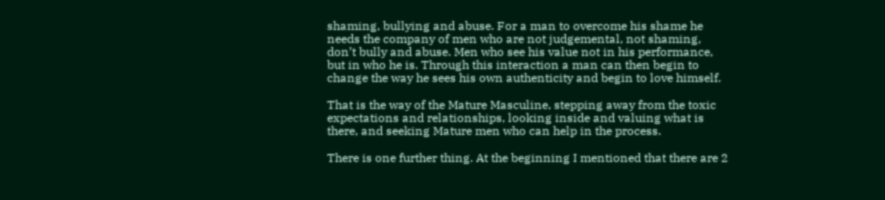shaming, bullying and abuse. For a man to overcome his shame he needs the company of men who are not judgemental, not shaming, don’t bully and abuse. Men who see his value not in his performance, but in who he is. Through this interaction a man can then begin to change the way he sees his own authenticity and begin to love himself.

That is the way of the Mature Masculine, stepping away from the toxic expectations and relationships, looking inside and valuing what is there, and seeking Mature men who can help in the process.

There is one further thing. At the beginning I mentioned that there are 2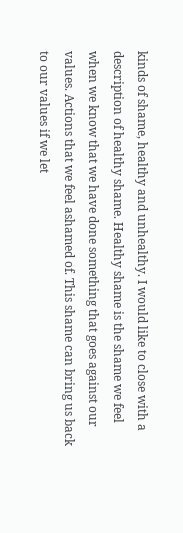kinds of shame, healthy and unhealthy. I would like to close with a description of healthy shame. Healthy shame is the shame we feel when we know that we have done something that goes against our values. Actions that we feel ashamed of. This shame can bring us back to our values if we let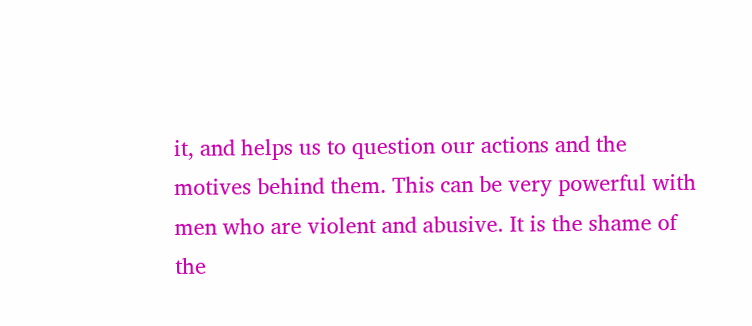it, and helps us to question our actions and the motives behind them. This can be very powerful with men who are violent and abusive. It is the shame of the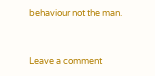behaviour not the man.


Leave a comment